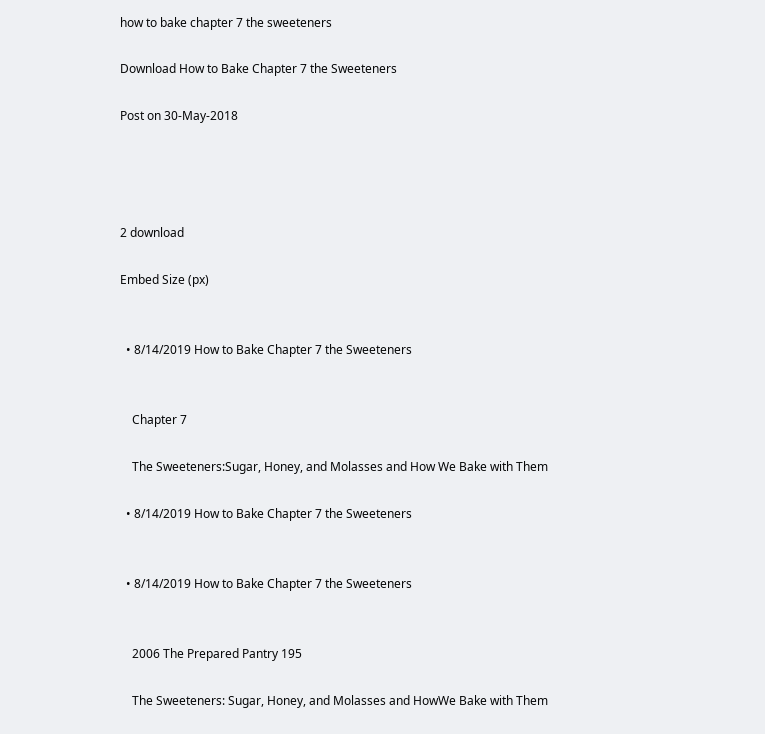how to bake chapter 7 the sweeteners

Download How to Bake Chapter 7 the Sweeteners

Post on 30-May-2018




2 download

Embed Size (px)


  • 8/14/2019 How to Bake Chapter 7 the Sweeteners


    Chapter 7

    The Sweeteners:Sugar, Honey, and Molasses and How We Bake with Them

  • 8/14/2019 How to Bake Chapter 7 the Sweeteners


  • 8/14/2019 How to Bake Chapter 7 the Sweeteners


    2006 The Prepared Pantry 195

    The Sweeteners: Sugar, Honey, and Molasses and HowWe Bake with Them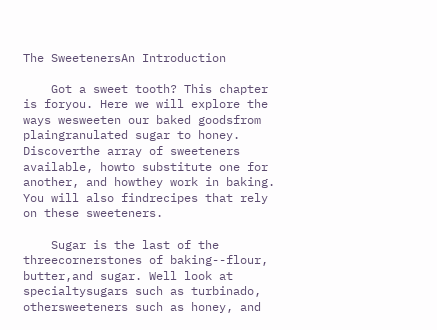The SweetenersAn Introduction

    Got a sweet tooth? This chapter is foryou. Here we will explore the ways wesweeten our baked goodsfrom plaingranulated sugar to honey. Discoverthe array of sweeteners available, howto substitute one for another, and howthey work in baking. You will also findrecipes that rely on these sweeteners.

    Sugar is the last of the threecornerstones of baking--flour, butter,and sugar. Well look at specialtysugars such as turbinado, othersweeteners such as honey, and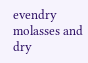evendry molasses and dry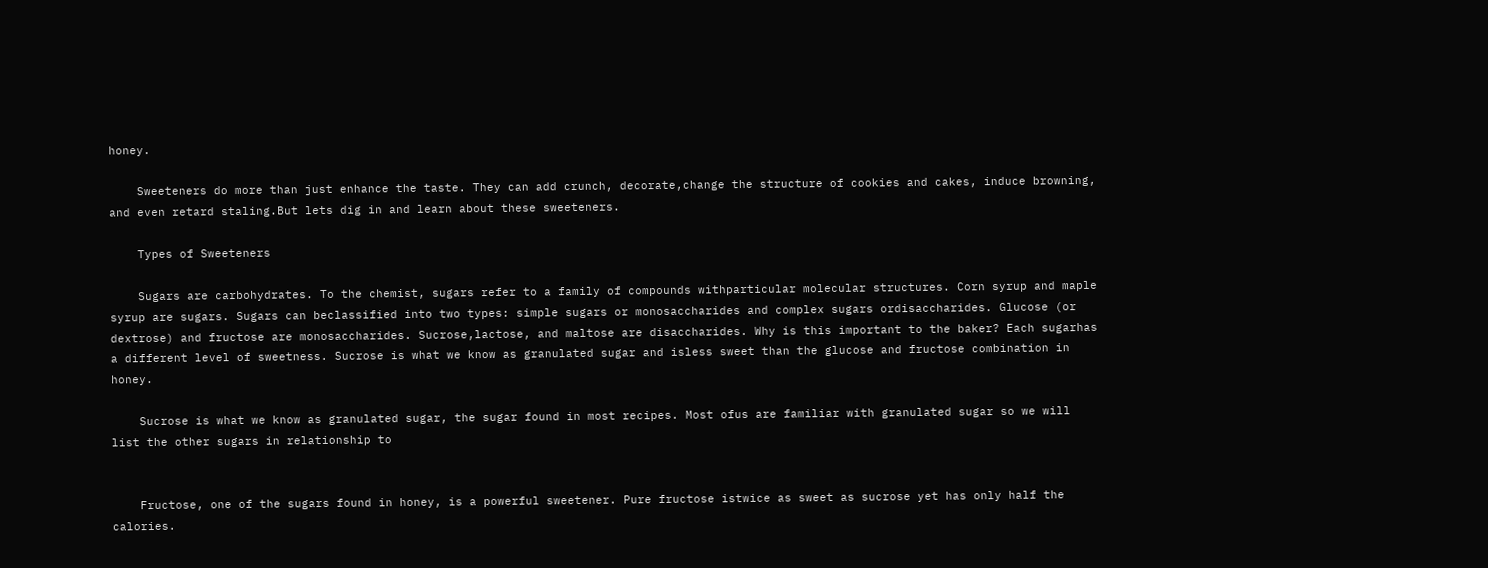honey.

    Sweeteners do more than just enhance the taste. They can add crunch, decorate,change the structure of cookies and cakes, induce browning, and even retard staling.But lets dig in and learn about these sweeteners.

    Types of Sweeteners

    Sugars are carbohydrates. To the chemist, sugars refer to a family of compounds withparticular molecular structures. Corn syrup and maple syrup are sugars. Sugars can beclassified into two types: simple sugars or monosaccharides and complex sugars ordisaccharides. Glucose (or dextrose) and fructose are monosaccharides. Sucrose,lactose, and maltose are disaccharides. Why is this important to the baker? Each sugarhas a different level of sweetness. Sucrose is what we know as granulated sugar and isless sweet than the glucose and fructose combination in honey.

    Sucrose is what we know as granulated sugar, the sugar found in most recipes. Most ofus are familiar with granulated sugar so we will list the other sugars in relationship to


    Fructose, one of the sugars found in honey, is a powerful sweetener. Pure fructose istwice as sweet as sucrose yet has only half the calories.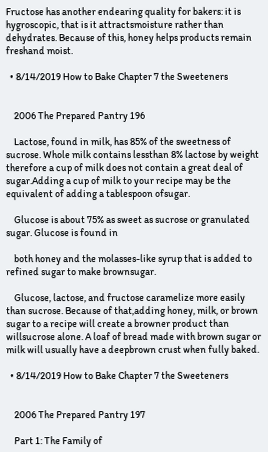Fructose has another endearing quality for bakers: it is hygroscopic, that is it attractsmoisture rather than dehydrates. Because of this, honey helps products remain freshand moist.

  • 8/14/2019 How to Bake Chapter 7 the Sweeteners


    2006 The Prepared Pantry 196

    Lactose, found in milk, has 85% of the sweetness of sucrose. Whole milk contains lessthan 8% lactose by weight therefore a cup of milk does not contain a great deal of sugar.Adding a cup of milk to your recipe may be the equivalent of adding a tablespoon ofsugar.

    Glucose is about 75% as sweet as sucrose or granulated sugar. Glucose is found in

    both honey and the molasses-like syrup that is added to refined sugar to make brownsugar.

    Glucose, lactose, and fructose caramelize more easily than sucrose. Because of that,adding honey, milk, or brown sugar to a recipe will create a browner product than willsucrose alone. A loaf of bread made with brown sugar or milk will usually have a deepbrown crust when fully baked.

  • 8/14/2019 How to Bake Chapter 7 the Sweeteners


    2006 The Prepared Pantry 197

    Part 1: The Family of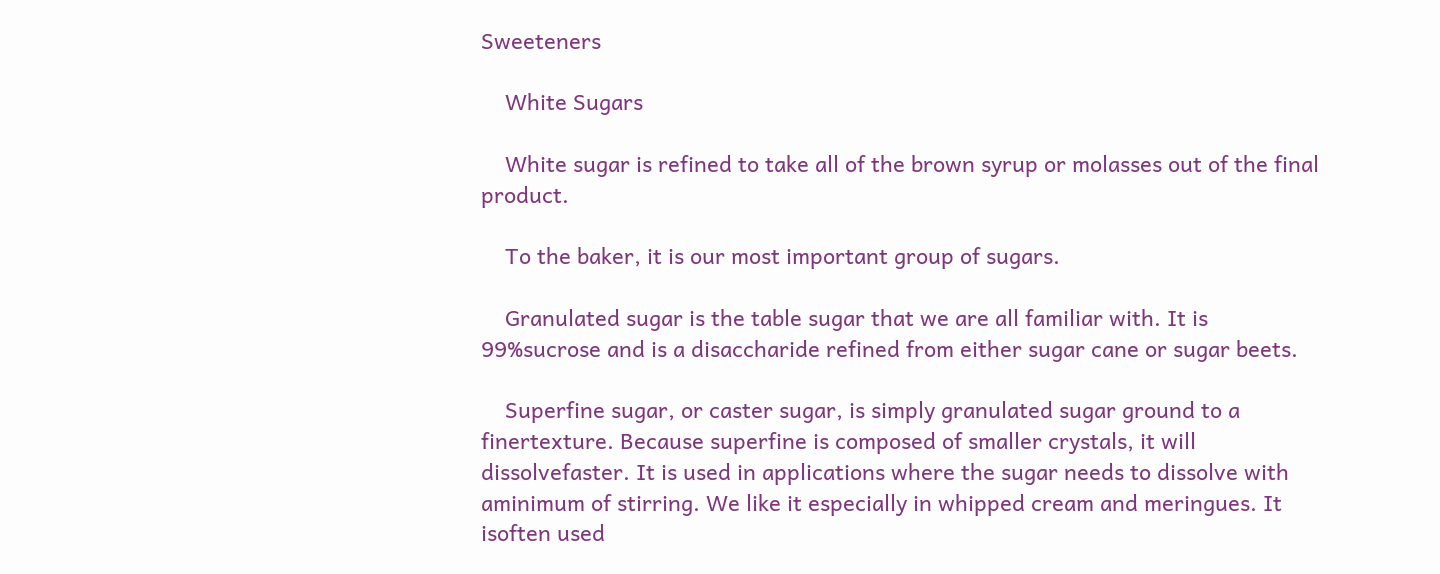Sweeteners

    White Sugars

    White sugar is refined to take all of the brown syrup or molasses out of the final product.

    To the baker, it is our most important group of sugars.

    Granulated sugar is the table sugar that we are all familiar with. It is 99%sucrose and is a disaccharide refined from either sugar cane or sugar beets.

    Superfine sugar, or caster sugar, is simply granulated sugar ground to a finertexture. Because superfine is composed of smaller crystals, it will dissolvefaster. It is used in applications where the sugar needs to dissolve with aminimum of stirring. We like it especially in whipped cream and meringues. It isoften used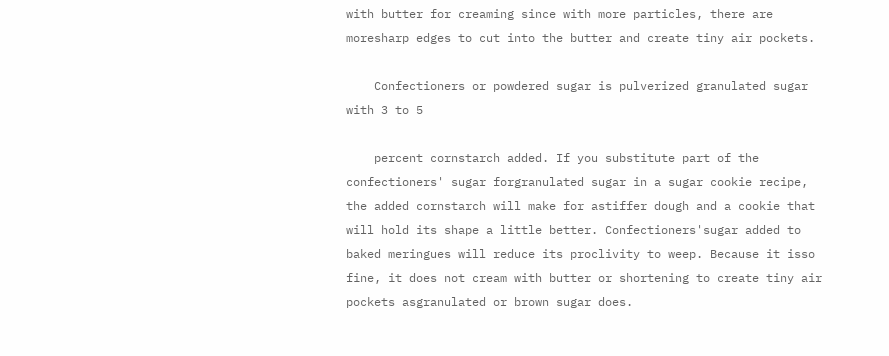with butter for creaming since with more particles, there are moresharp edges to cut into the butter and create tiny air pockets.

    Confectioners or powdered sugar is pulverized granulated sugar with 3 to 5

    percent cornstarch added. If you substitute part of the confectioners' sugar forgranulated sugar in a sugar cookie recipe, the added cornstarch will make for astiffer dough and a cookie that will hold its shape a little better. Confectioners'sugar added to baked meringues will reduce its proclivity to weep. Because it isso fine, it does not cream with butter or shortening to create tiny air pockets asgranulated or brown sugar does.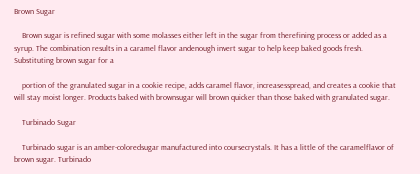Brown Sugar

    Brown sugar is refined sugar with some molasses either left in the sugar from therefining process or added as a syrup. The combination results in a caramel flavor andenough invert sugar to help keep baked goods fresh. Substituting brown sugar for a

    portion of the granulated sugar in a cookie recipe, adds caramel flavor, increasesspread, and creates a cookie that will stay moist longer. Products baked with brownsugar will brown quicker than those baked with granulated sugar.

    Turbinado Sugar

    Turbinado sugar is an amber-coloredsugar manufactured into coursecrystals. It has a little of the caramelflavor of brown sugar. Turbinado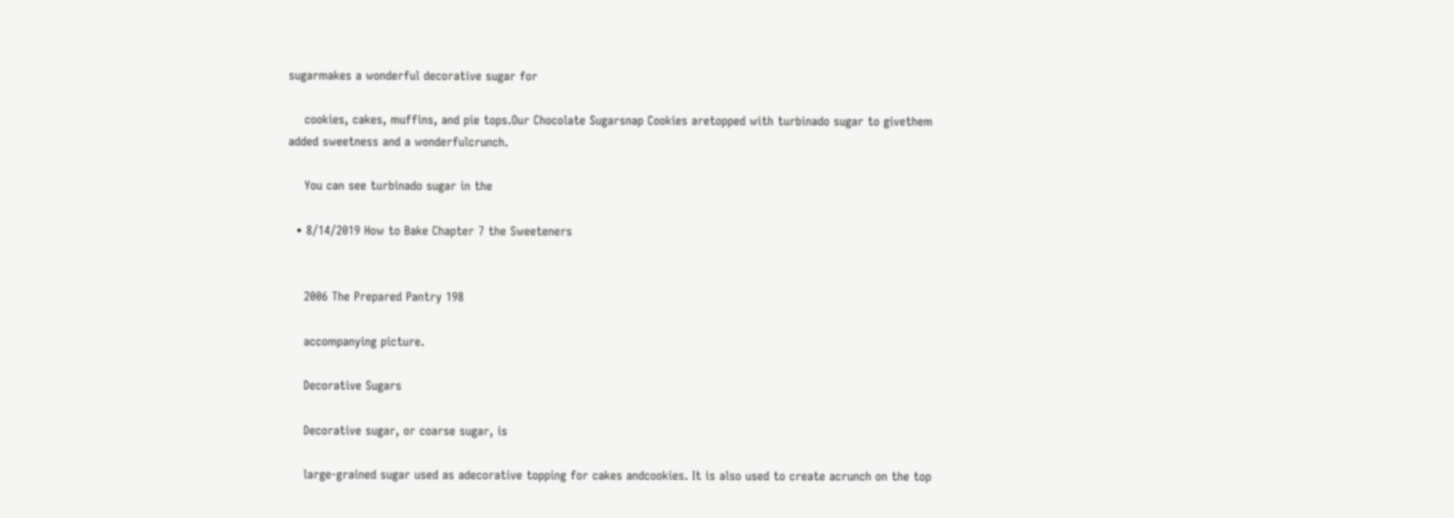sugarmakes a wonderful decorative sugar for

    cookies, cakes, muffins, and pie tops.Our Chocolate Sugarsnap Cookies aretopped with turbinado sugar to givethem added sweetness and a wonderfulcrunch.

    You can see turbinado sugar in the

  • 8/14/2019 How to Bake Chapter 7 the Sweeteners


    2006 The Prepared Pantry 198

    accompanying picture.

    Decorative Sugars

    Decorative sugar, or coarse sugar, is

    large-grained sugar used as adecorative topping for cakes andcookies. It is also used to create acrunch on the top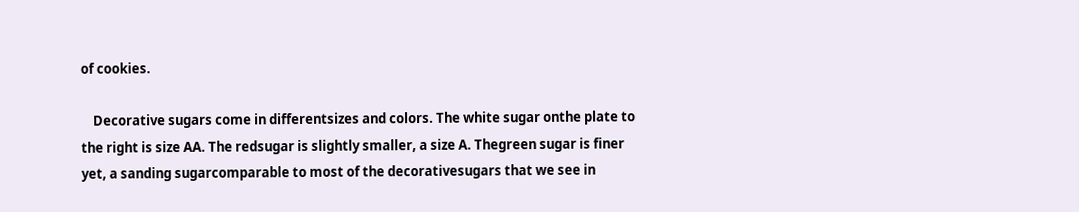of cookies.

    Decorative sugars come in differentsizes and colors. The white sugar onthe plate to the right is size AA. The redsugar is slightly smaller, a size A. Thegreen sugar is finer yet, a sanding sugarcomparable to most of the decorativesugars that we see in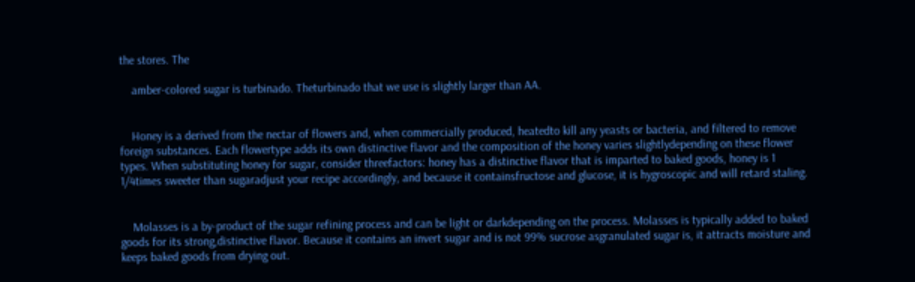the stores. The

    amber-colored sugar is turbinado. Theturbinado that we use is slightly larger than AA.


    Honey is a derived from the nectar of flowers and, when commercially produced, heatedto kill any yeasts or bacteria, and filtered to remove foreign substances. Each flowertype adds its own distinctive flavor and the composition of the honey varies slightlydepending on these flower types. When substituting honey for sugar, consider threefactors: honey has a distinctive flavor that is imparted to baked goods, honey is 1 1/4times sweeter than sugaradjust your recipe accordingly, and because it containsfructose and glucose, it is hygroscopic and will retard staling.


    Molasses is a by-product of the sugar refining process and can be light or darkdepending on the process. Molasses is typically added to baked goods for its strong,distinctive flavor. Because it contains an invert sugar and is not 99% sucrose asgranulated sugar is, it attracts moisture and keeps baked goods from drying out.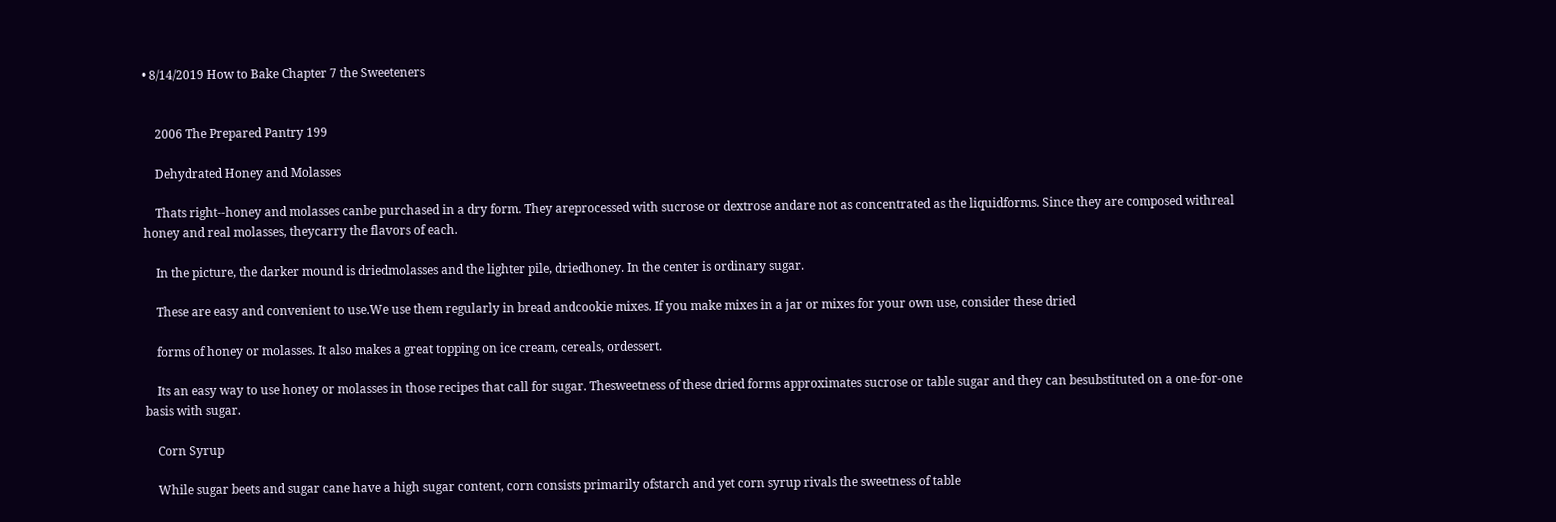• 8/14/2019 How to Bake Chapter 7 the Sweeteners


    2006 The Prepared Pantry 199

    Dehydrated Honey and Molasses

    Thats right--honey and molasses canbe purchased in a dry form. They areprocessed with sucrose or dextrose andare not as concentrated as the liquidforms. Since they are composed withreal honey and real molasses, theycarry the flavors of each.

    In the picture, the darker mound is driedmolasses and the lighter pile, driedhoney. In the center is ordinary sugar.

    These are easy and convenient to use.We use them regularly in bread andcookie mixes. If you make mixes in a jar or mixes for your own use, consider these dried

    forms of honey or molasses. It also makes a great topping on ice cream, cereals, ordessert.

    Its an easy way to use honey or molasses in those recipes that call for sugar. Thesweetness of these dried forms approximates sucrose or table sugar and they can besubstituted on a one-for-one basis with sugar.

    Corn Syrup

    While sugar beets and sugar cane have a high sugar content, corn consists primarily ofstarch and yet corn syrup rivals the sweetness of table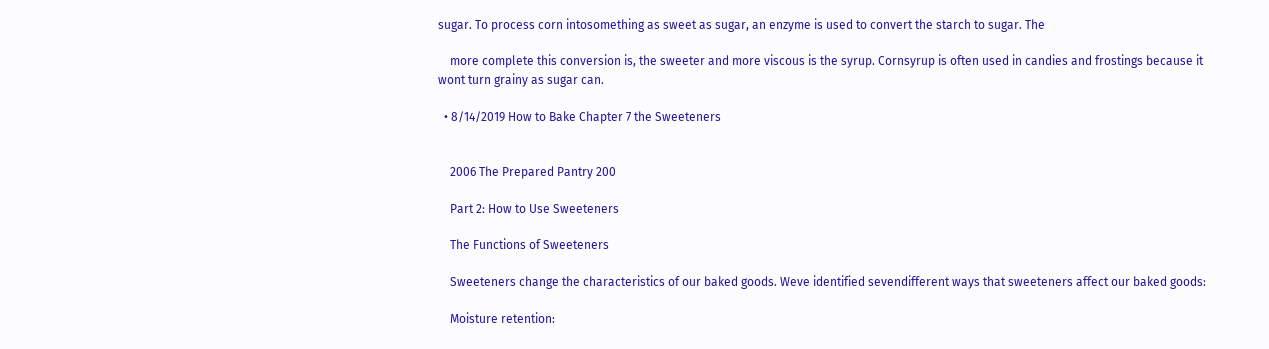sugar. To process corn intosomething as sweet as sugar, an enzyme is used to convert the starch to sugar. The

    more complete this conversion is, the sweeter and more viscous is the syrup. Cornsyrup is often used in candies and frostings because it wont turn grainy as sugar can.

  • 8/14/2019 How to Bake Chapter 7 the Sweeteners


    2006 The Prepared Pantry 200

    Part 2: How to Use Sweeteners

    The Functions of Sweeteners

    Sweeteners change the characteristics of our baked goods. Weve identified sevendifferent ways that sweeteners affect our baked goods:

    Moisture retention: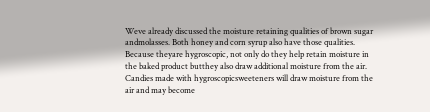Weve already discussed the moisture retaining qualities of brown sugar andmolasses. Both honey and corn syrup also have those qualities. Because theyare hygroscopic, not only do they help retain moisture in the baked product butthey also draw additional moisture from the air. Candies made with hygroscopicsweeteners will draw moisture from the air and may become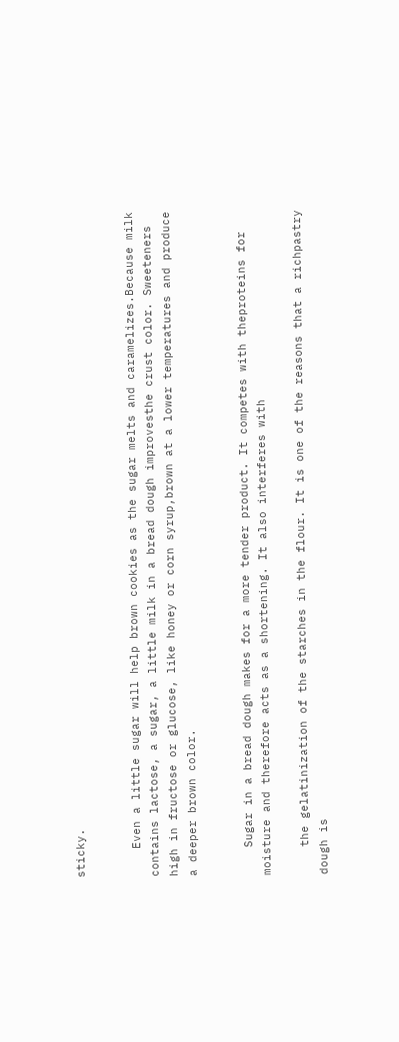sticky.


    Even a little sugar will help brown cookies as the sugar melts and caramelizes.Because milk contains lactose, a sugar, a little milk in a bread dough improvesthe crust color. Sweeteners high in fructose or glucose, like honey or corn syrup,brown at a lower temperatures and produce a deeper brown color.


    Sugar in a bread dough makes for a more tender product. It competes with theproteins for moisture and therefore acts as a shortening. It also interferes with

    the gelatinization of the starches in the flour. It is one of the reasons that a richpastry dough is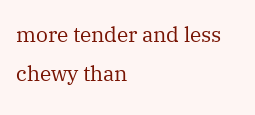more tender and less chewy than